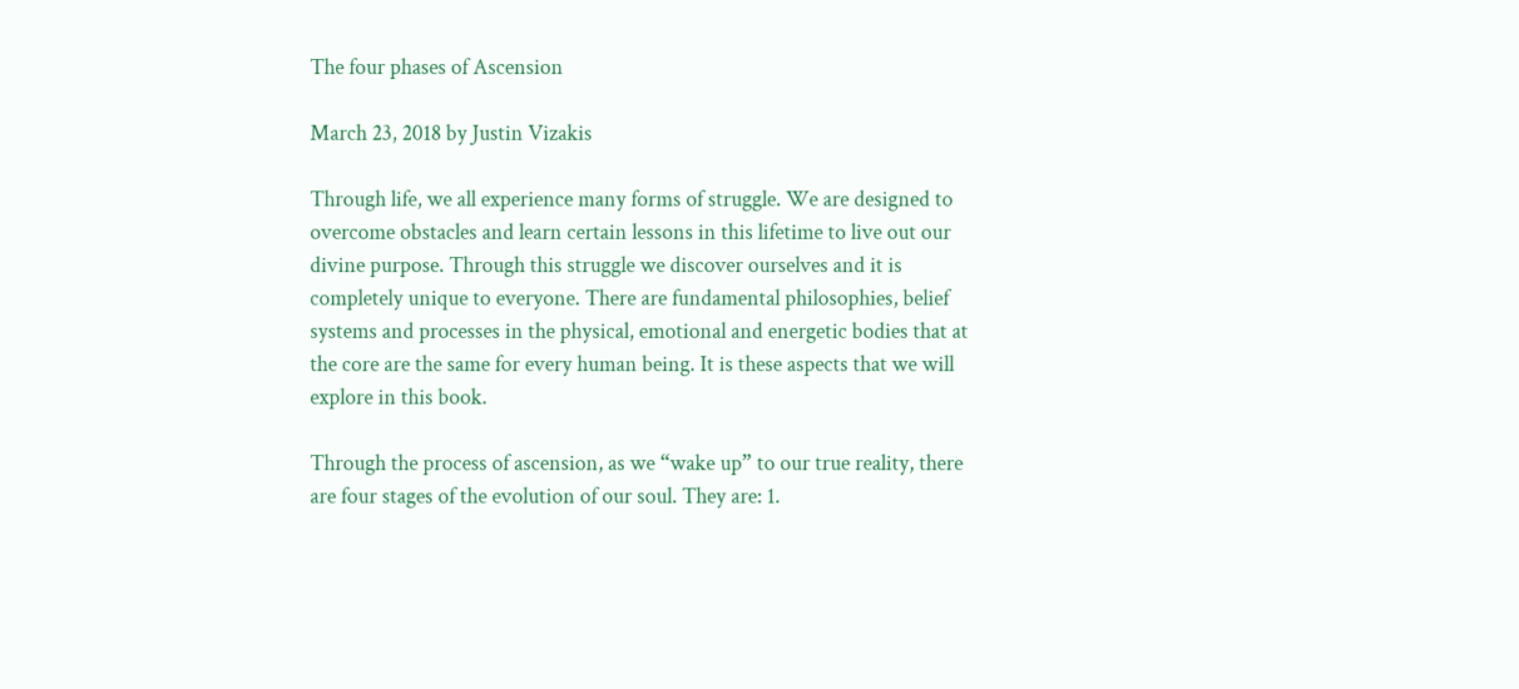The four phases of Ascension

March 23, 2018 by Justin Vizakis

Through life, we all experience many forms of struggle. We are designed to overcome obstacles and learn certain lessons in this lifetime to live out our divine purpose. Through this struggle we discover ourselves and it is completely unique to everyone. There are fundamental philosophies, belief systems and processes in the physical, emotional and energetic bodies that at the core are the same for every human being. It is these aspects that we will explore in this book.

Through the process of ascension, as we “wake up” to our true reality, there are four stages of the evolution of our soul. They are: 1.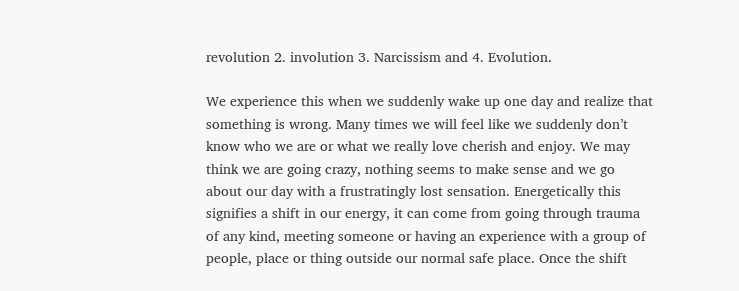revolution 2. involution 3. Narcissism and 4. Evolution.

We experience this when we suddenly wake up one day and realize that something is wrong. Many times we will feel like we suddenly don’t know who we are or what we really love cherish and enjoy. We may think we are going crazy, nothing seems to make sense and we go about our day with a frustratingly lost sensation. Energetically this signifies a shift in our energy, it can come from going through trauma of any kind, meeting someone or having an experience with a group of people, place or thing outside our normal safe place. Once the shift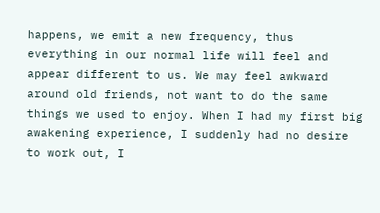happens, we emit a new frequency, thus everything in our normal life will feel and appear different to us. We may feel awkward around old friends, not want to do the same things we used to enjoy. When I had my first big awakening experience, I suddenly had no desire to work out, I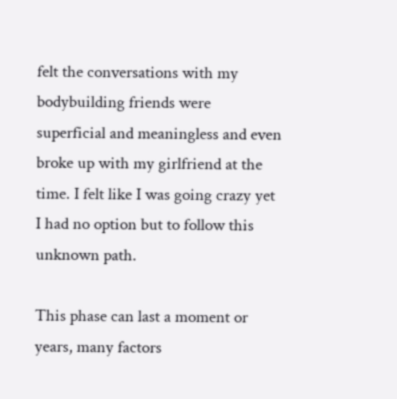felt the conversations with my bodybuilding friends were superficial and meaningless and even broke up with my girlfriend at the time. I felt like I was going crazy yet I had no option but to follow this unknown path.

This phase can last a moment or years, many factors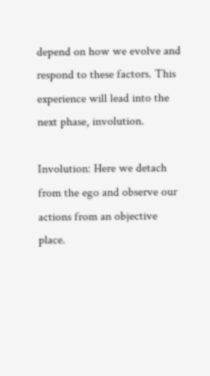depend on how we evolve and respond to these factors. This experience will lead into the next phase, involution.

Involution: Here we detach from the ego and observe our actions from an objective place.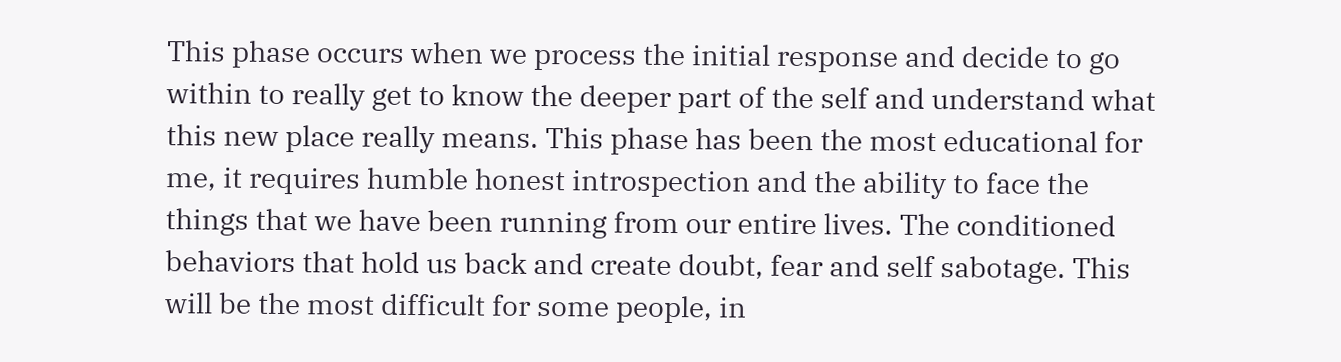This phase occurs when we process the initial response and decide to go within to really get to know the deeper part of the self and understand what this new place really means. This phase has been the most educational for me, it requires humble honest introspection and the ability to face the things that we have been running from our entire lives. The conditioned behaviors that hold us back and create doubt, fear and self sabotage. This will be the most difficult for some people, in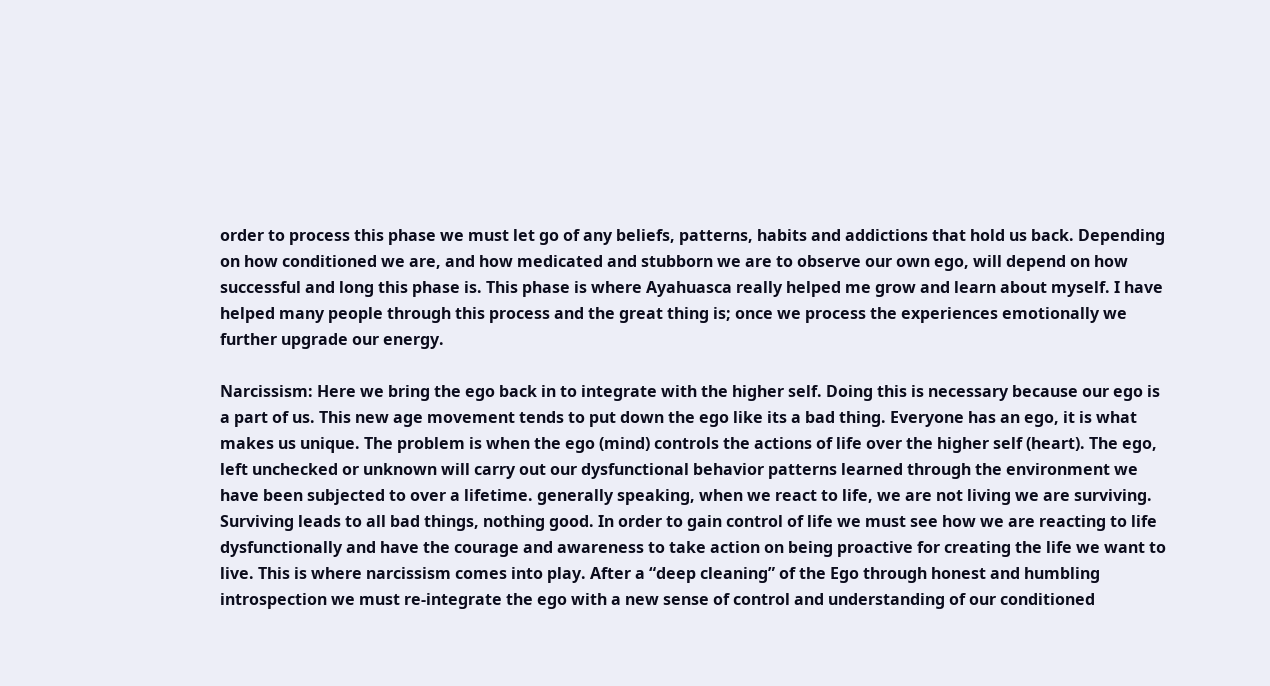order to process this phase we must let go of any beliefs, patterns, habits and addictions that hold us back. Depending on how conditioned we are, and how medicated and stubborn we are to observe our own ego, will depend on how successful and long this phase is. This phase is where Ayahuasca really helped me grow and learn about myself. I have helped many people through this process and the great thing is; once we process the experiences emotionally we further upgrade our energy.

Narcissism: Here we bring the ego back in to integrate with the higher self. Doing this is necessary because our ego is a part of us. This new age movement tends to put down the ego like its a bad thing. Everyone has an ego, it is what makes us unique. The problem is when the ego (mind) controls the actions of life over the higher self (heart). The ego, left unchecked or unknown will carry out our dysfunctional behavior patterns learned through the environment we have been subjected to over a lifetime. generally speaking, when we react to life, we are not living we are surviving. Surviving leads to all bad things, nothing good. In order to gain control of life we must see how we are reacting to life dysfunctionally and have the courage and awareness to take action on being proactive for creating the life we want to live. This is where narcissism comes into play. After a “deep cleaning” of the Ego through honest and humbling introspection we must re-integrate the ego with a new sense of control and understanding of our conditioned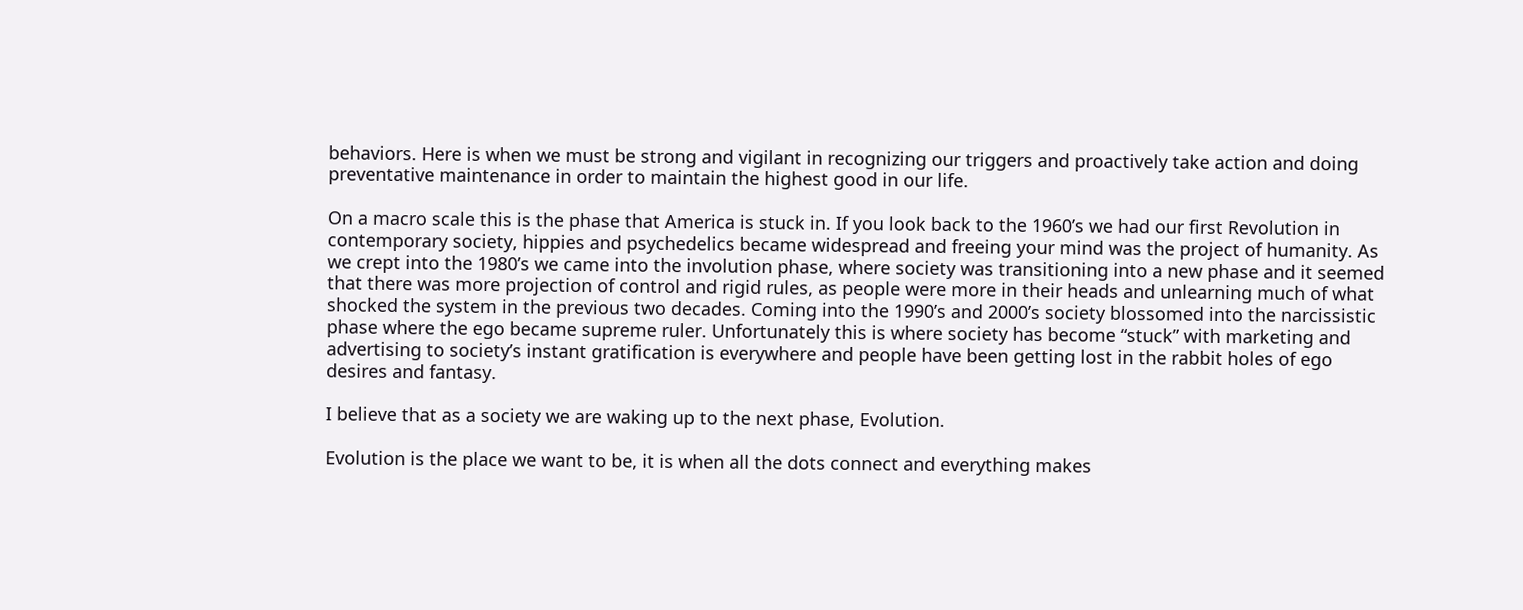behaviors. Here is when we must be strong and vigilant in recognizing our triggers and proactively take action and doing preventative maintenance in order to maintain the highest good in our life.

On a macro scale this is the phase that America is stuck in. If you look back to the 1960’s we had our first Revolution in contemporary society, hippies and psychedelics became widespread and freeing your mind was the project of humanity. As we crept into the 1980’s we came into the involution phase, where society was transitioning into a new phase and it seemed that there was more projection of control and rigid rules, as people were more in their heads and unlearning much of what shocked the system in the previous two decades. Coming into the 1990’s and 2000’s society blossomed into the narcissistic phase where the ego became supreme ruler. Unfortunately this is where society has become “stuck” with marketing and advertising to society’s instant gratification is everywhere and people have been getting lost in the rabbit holes of ego desires and fantasy.

I believe that as a society we are waking up to the next phase, Evolution.

Evolution is the place we want to be, it is when all the dots connect and everything makes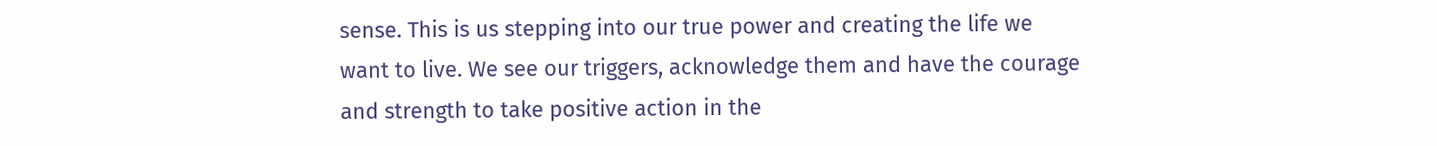sense. This is us stepping into our true power and creating the life we want to live. We see our triggers, acknowledge them and have the courage and strength to take positive action in the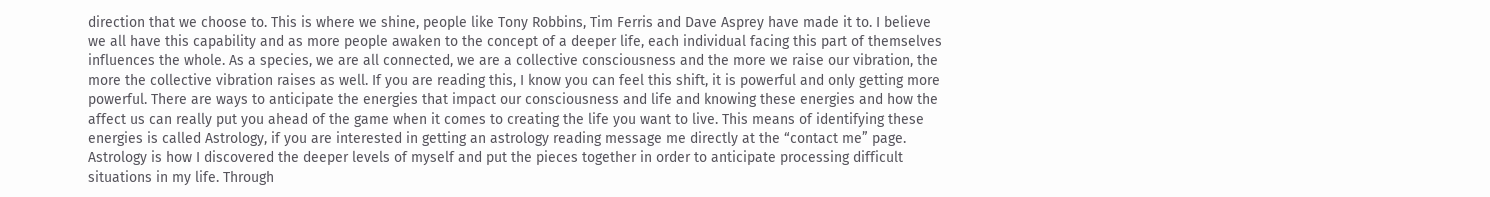direction that we choose to. This is where we shine, people like Tony Robbins, Tim Ferris and Dave Asprey have made it to. I believe we all have this capability and as more people awaken to the concept of a deeper life, each individual facing this part of themselves influences the whole. As a species, we are all connected, we are a collective consciousness and the more we raise our vibration, the more the collective vibration raises as well. If you are reading this, I know you can feel this shift, it is powerful and only getting more powerful. There are ways to anticipate the energies that impact our consciousness and life and knowing these energies and how the affect us can really put you ahead of the game when it comes to creating the life you want to live. This means of identifying these energies is called Astrology, if you are interested in getting an astrology reading message me directly at the “contact me” page. Astrology is how I discovered the deeper levels of myself and put the pieces together in order to anticipate processing difficult situations in my life. Through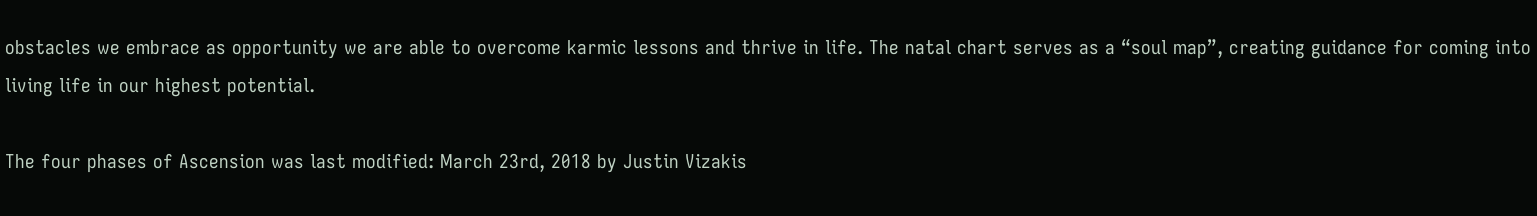obstacles we embrace as opportunity we are able to overcome karmic lessons and thrive in life. The natal chart serves as a “soul map”, creating guidance for coming into living life in our highest potential.

The four phases of Ascension was last modified: March 23rd, 2018 by Justin Vizakis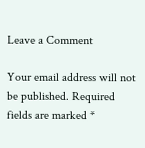Leave a Comment

Your email address will not be published. Required fields are marked *